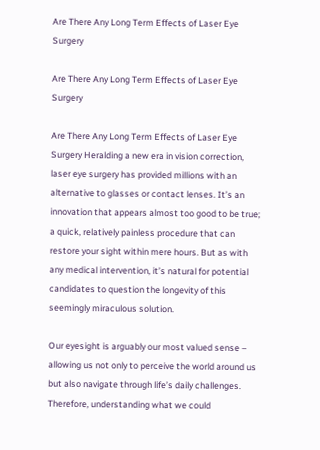Are There Any Long Term Effects of Laser Eye Surgery

Are There Any Long Term Effects of Laser Eye Surgery

Are There Any Long Term Effects of Laser Eye Surgery Heralding a new era in vision correction, laser eye surgery has provided millions with an alternative to glasses or contact lenses. It’s an innovation that appears almost too good to be true; a quick, relatively painless procedure that can restore your sight within mere hours. But as with any medical intervention, it’s natural for potential candidates to question the longevity of this seemingly miraculous solution.

Our eyesight is arguably our most valued sense – allowing us not only to perceive the world around us but also navigate through life’s daily challenges. Therefore, understanding what we could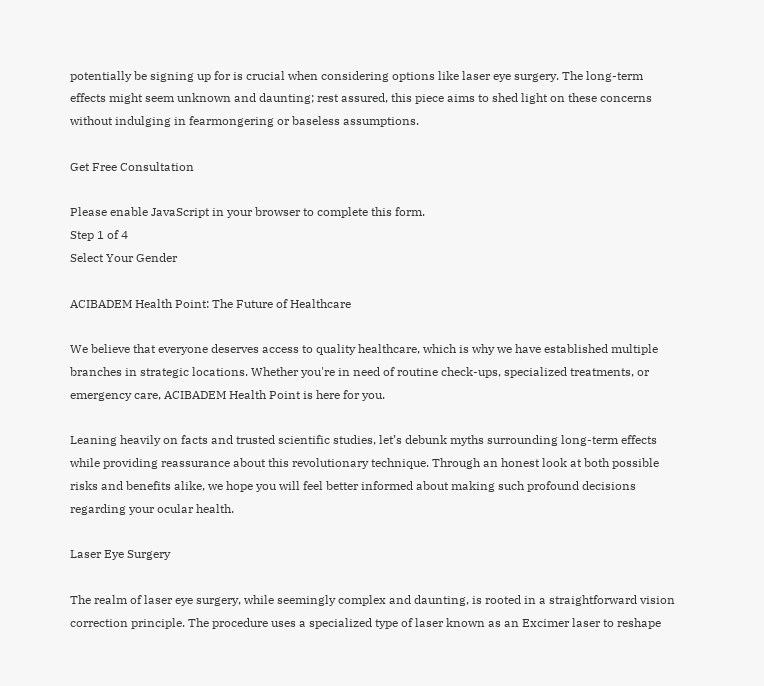potentially be signing up for is crucial when considering options like laser eye surgery. The long-term effects might seem unknown and daunting; rest assured, this piece aims to shed light on these concerns without indulging in fearmongering or baseless assumptions.

Get Free Consultation

Please enable JavaScript in your browser to complete this form.
Step 1 of 4
Select Your Gender

ACIBADEM Health Point: The Future of Healthcare

We believe that everyone deserves access to quality healthcare, which is why we have established multiple branches in strategic locations. Whether you're in need of routine check-ups, specialized treatments, or emergency care, ACIBADEM Health Point is here for you.

Leaning heavily on facts and trusted scientific studies, let’s debunk myths surrounding long-term effects while providing reassurance about this revolutionary technique. Through an honest look at both possible risks and benefits alike, we hope you will feel better informed about making such profound decisions regarding your ocular health.

Laser Eye Surgery

The realm of laser eye surgery, while seemingly complex and daunting, is rooted in a straightforward vision correction principle. The procedure uses a specialized type of laser known as an Excimer laser to reshape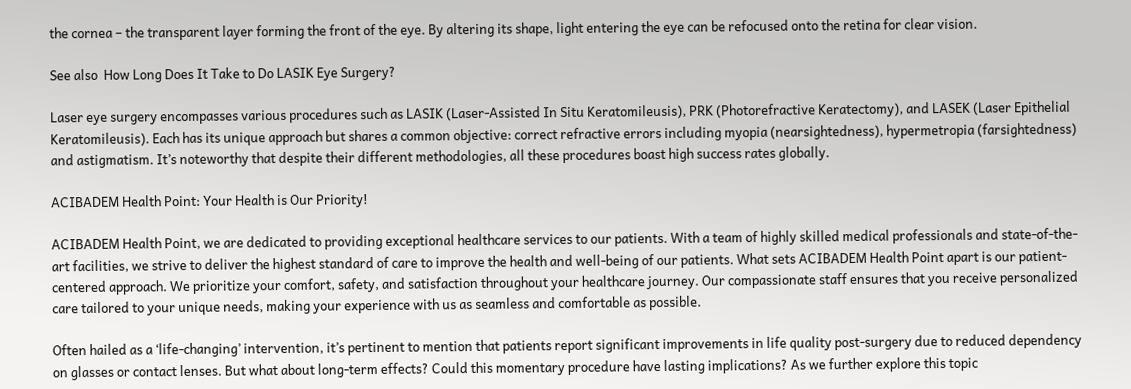the cornea – the transparent layer forming the front of the eye. By altering its shape, light entering the eye can be refocused onto the retina for clear vision.

See also  How Long Does It Take to Do LASIK Eye Surgery?

Laser eye surgery encompasses various procedures such as LASIK (Laser-Assisted In Situ Keratomileusis), PRK (Photorefractive Keratectomy), and LASEK (Laser Epithelial Keratomileusis). Each has its unique approach but shares a common objective: correct refractive errors including myopia (nearsightedness), hypermetropia (farsightedness) and astigmatism. It’s noteworthy that despite their different methodologies, all these procedures boast high success rates globally.

ACIBADEM Health Point: Your Health is Our Priority!

ACIBADEM Health Point, we are dedicated to providing exceptional healthcare services to our patients. With a team of highly skilled medical professionals and state-of-the-art facilities, we strive to deliver the highest standard of care to improve the health and well-being of our patients. What sets ACIBADEM Health Point apart is our patient-centered approach. We prioritize your comfort, safety, and satisfaction throughout your healthcare journey. Our compassionate staff ensures that you receive personalized care tailored to your unique needs, making your experience with us as seamless and comfortable as possible.

Often hailed as a ‘life-changing’ intervention, it’s pertinent to mention that patients report significant improvements in life quality post-surgery due to reduced dependency on glasses or contact lenses. But what about long-term effects? Could this momentary procedure have lasting implications? As we further explore this topic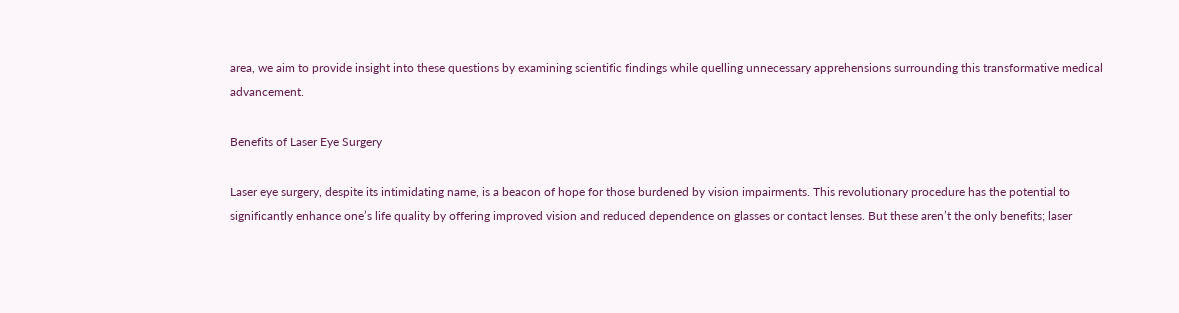area, we aim to provide insight into these questions by examining scientific findings while quelling unnecessary apprehensions surrounding this transformative medical advancement.

Benefits of Laser Eye Surgery

Laser eye surgery, despite its intimidating name, is a beacon of hope for those burdened by vision impairments. This revolutionary procedure has the potential to significantly enhance one’s life quality by offering improved vision and reduced dependence on glasses or contact lenses. But these aren’t the only benefits; laser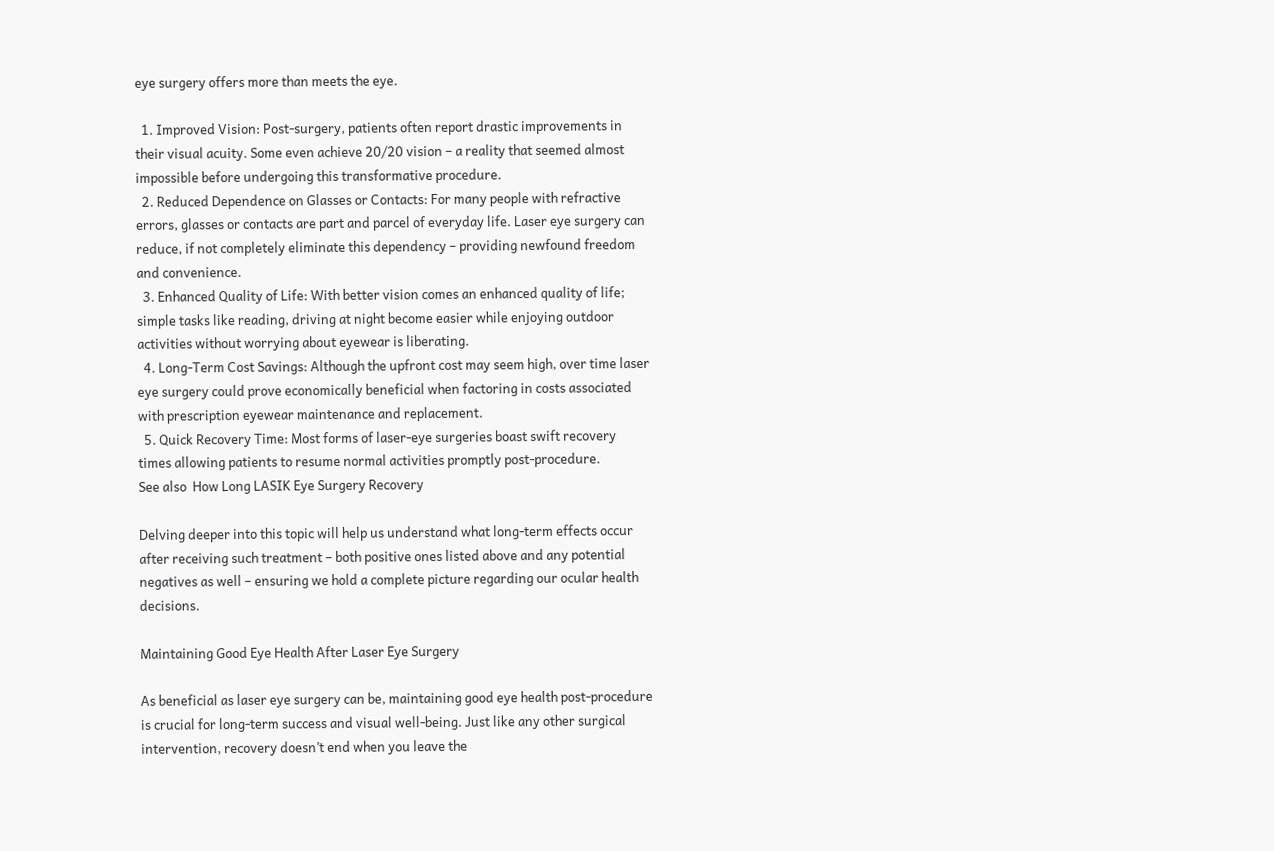eye surgery offers more than meets the eye.

  1. Improved Vision: Post-surgery, patients often report drastic improvements in their visual acuity. Some even achieve 20/20 vision – a reality that seemed almost impossible before undergoing this transformative procedure.
  2. Reduced Dependence on Glasses or Contacts: For many people with refractive errors, glasses or contacts are part and parcel of everyday life. Laser eye surgery can reduce, if not completely eliminate this dependency – providing newfound freedom and convenience.
  3. Enhanced Quality of Life: With better vision comes an enhanced quality of life; simple tasks like reading, driving at night become easier while enjoying outdoor activities without worrying about eyewear is liberating.
  4. Long-Term Cost Savings: Although the upfront cost may seem high, over time laser eye surgery could prove economically beneficial when factoring in costs associated with prescription eyewear maintenance and replacement.
  5. Quick Recovery Time: Most forms of laser-eye surgeries boast swift recovery times allowing patients to resume normal activities promptly post-procedure.
See also  How Long LASIK Eye Surgery Recovery

Delving deeper into this topic will help us understand what long-term effects occur after receiving such treatment – both positive ones listed above and any potential negatives as well – ensuring we hold a complete picture regarding our ocular health decisions.

Maintaining Good Eye Health After Laser Eye Surgery

As beneficial as laser eye surgery can be, maintaining good eye health post-procedure is crucial for long-term success and visual well-being. Just like any other surgical intervention, recovery doesn’t end when you leave the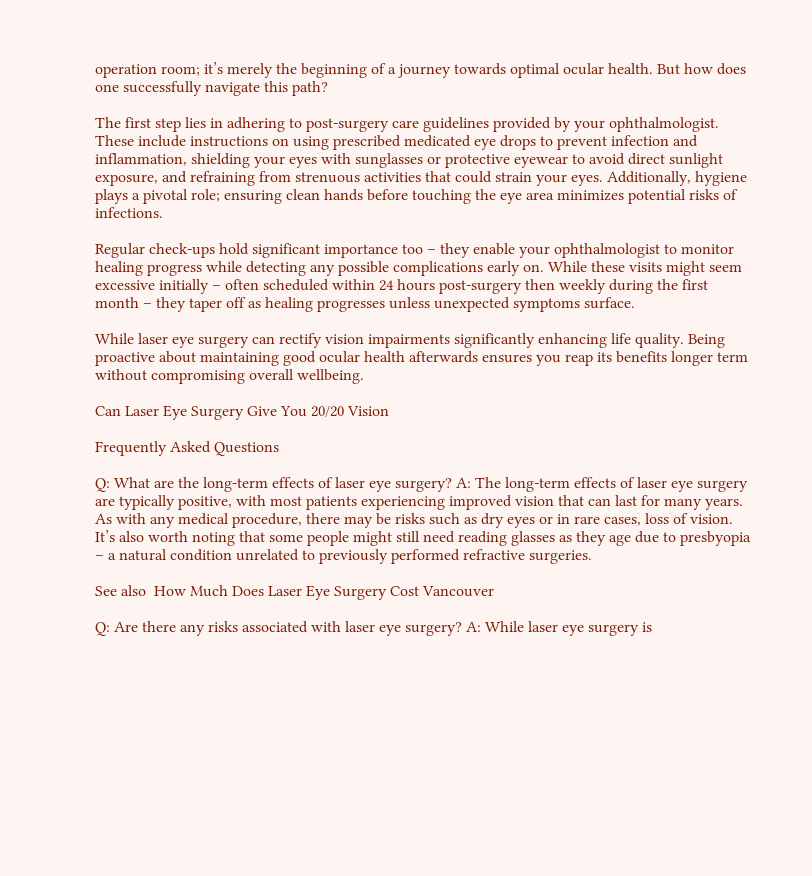operation room; it’s merely the beginning of a journey towards optimal ocular health. But how does one successfully navigate this path?

The first step lies in adhering to post-surgery care guidelines provided by your ophthalmologist. These include instructions on using prescribed medicated eye drops to prevent infection and inflammation, shielding your eyes with sunglasses or protective eyewear to avoid direct sunlight exposure, and refraining from strenuous activities that could strain your eyes. Additionally, hygiene plays a pivotal role; ensuring clean hands before touching the eye area minimizes potential risks of infections.

Regular check-ups hold significant importance too – they enable your ophthalmologist to monitor healing progress while detecting any possible complications early on. While these visits might seem excessive initially – often scheduled within 24 hours post-surgery then weekly during the first month – they taper off as healing progresses unless unexpected symptoms surface.

While laser eye surgery can rectify vision impairments significantly enhancing life quality. Being proactive about maintaining good ocular health afterwards ensures you reap its benefits longer term without compromising overall wellbeing.

Can Laser Eye Surgery Give You 20/20 Vision

Frequently Asked Questions

Q: What are the long-term effects of laser eye surgery? A: The long-term effects of laser eye surgery are typically positive, with most patients experiencing improved vision that can last for many years. As with any medical procedure, there may be risks such as dry eyes or in rare cases, loss of vision. It’s also worth noting that some people might still need reading glasses as they age due to presbyopia – a natural condition unrelated to previously performed refractive surgeries.

See also  How Much Does Laser Eye Surgery Cost Vancouver

Q: Are there any risks associated with laser eye surgery? A: While laser eye surgery is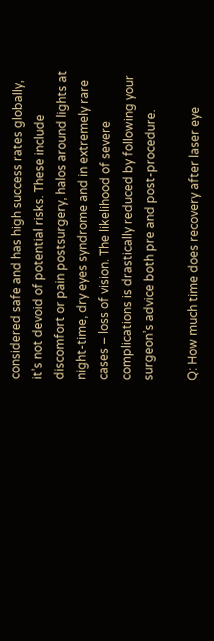considered safe and has high success rates globally, it’s not devoid of potential risks. These include discomfort or pain postsurgery, halos around lights at night-time, dry eyes syndrome and in extremely rare cases – loss of vision. The likelihood of severe complications is drastically reduced by following your surgeon’s advice both pre and post-procedure.

Q: How much time does recovery after laser eye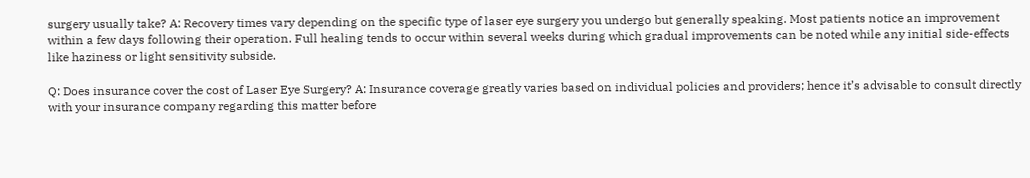surgery usually take? A: Recovery times vary depending on the specific type of laser eye surgery you undergo but generally speaking. Most patients notice an improvement within a few days following their operation. Full healing tends to occur within several weeks during which gradual improvements can be noted while any initial side-effects like haziness or light sensitivity subside.

Q: Does insurance cover the cost of Laser Eye Surgery? A: Insurance coverage greatly varies based on individual policies and providers; hence it’s advisable to consult directly with your insurance company regarding this matter before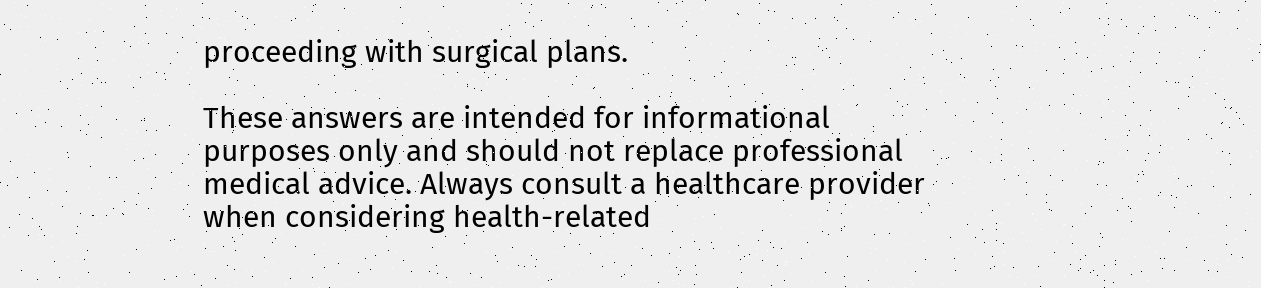proceeding with surgical plans.

These answers are intended for informational purposes only and should not replace professional medical advice. Always consult a healthcare provider when considering health-related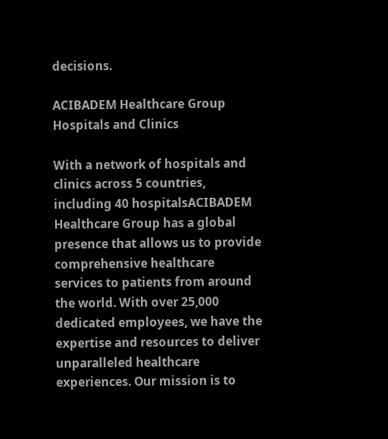decisions.

ACIBADEM Healthcare Group Hospitals and Clinics

With a network of hospitals and clinics across 5 countries, including 40 hospitalsACIBADEM Healthcare Group has a global presence that allows us to provide comprehensive healthcare services to patients from around the world. With over 25,000 dedicated employees, we have the expertise and resources to deliver unparalleled healthcare experiences. Our mission is to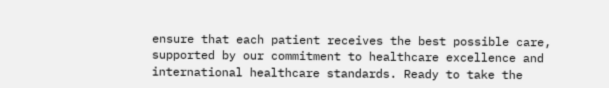ensure that each patient receives the best possible care, supported by our commitment to healthcare excellence and international healthcare standards. Ready to take the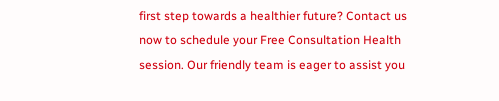first step towards a healthier future? Contact us now to schedule your Free Consultation Health session. Our friendly team is eager to assist you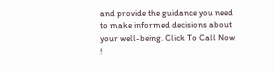and provide the guidance you need to make informed decisions about your well-being. Click To Call Now !